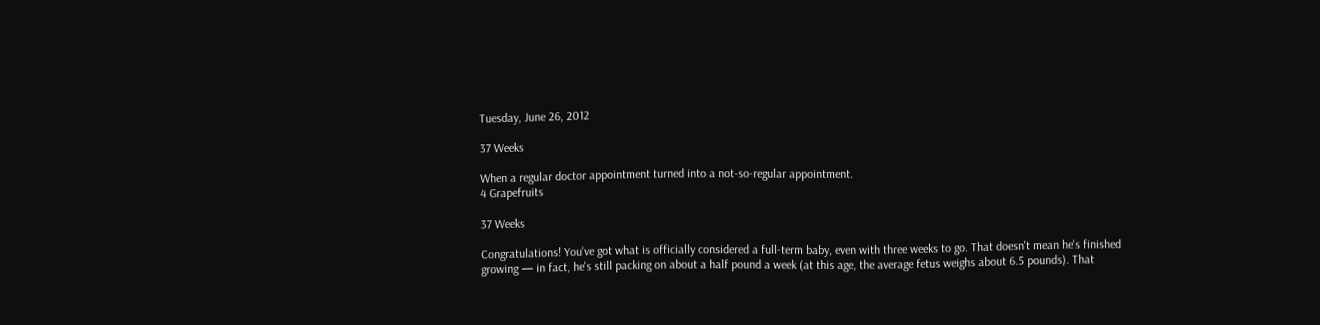Tuesday, June 26, 2012

37 Weeks

When a regular doctor appointment turned into a not-so-regular appointment.
4 Grapefruits

37 Weeks

Congratulations! You've got what is officially considered a full-term baby, even with three weeks to go. That doesn't mean he's finished growing — in fact, he's still packing on about a half pound a week (at this age, the average fetus weighs about 6.5 pounds). That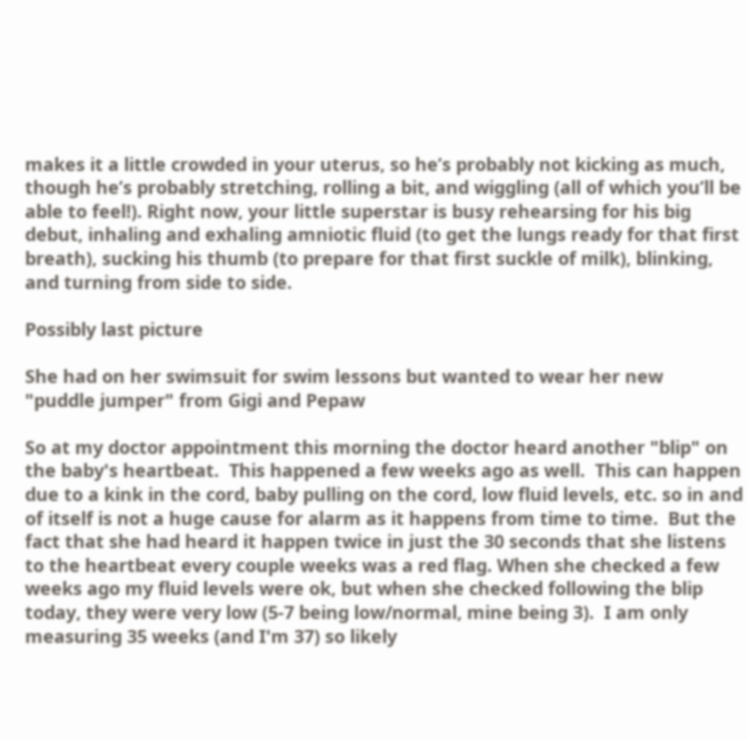makes it a little crowded in your uterus, so he’s probably not kicking as much, though he’s probably stretching, rolling a bit, and wiggling (all of which you’ll be able to feel!). Right now, your little superstar is busy rehearsing for his big debut, inhaling and exhaling amniotic fluid (to get the lungs ready for that first breath), sucking his thumb (to prepare for that first suckle of milk), blinking, and turning from side to side.

Possibly last picture

She had on her swimsuit for swim lessons but wanted to wear her new
"puddle jumper" from Gigi and Pepaw

So at my doctor appointment this morning the doctor heard another "blip" on the baby's heartbeat.  This happened a few weeks ago as well.  This can happen due to a kink in the cord, baby pulling on the cord, low fluid levels, etc. so in and of itself is not a huge cause for alarm as it happens from time to time.  But the fact that she had heard it happen twice in just the 30 seconds that she listens to the heartbeat every couple weeks was a red flag. When she checked a few weeks ago my fluid levels were ok, but when she checked following the blip today, they were very low (5-7 being low/normal, mine being 3).  I am only measuring 35 weeks (and I'm 37) so likely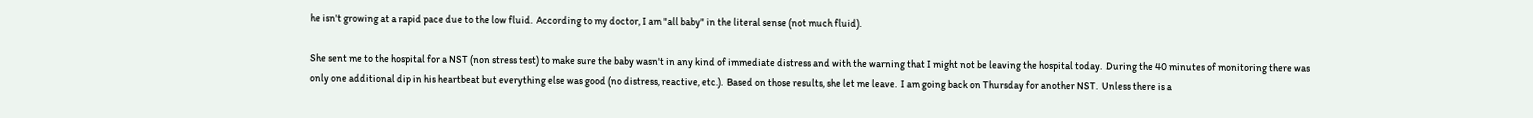he isn't growing at a rapid pace due to the low fluid.  According to my doctor, I am "all baby" in the literal sense (not much fluid).

She sent me to the hospital for a NST (non stress test) to make sure the baby wasn't in any kind of immediate distress and with the warning that I might not be leaving the hospital today.  During the 40 minutes of monitoring there was only one additional dip in his heartbeat but everything else was good (no distress, reactive, etc.).  Based on those results, she let me leave.  I am going back on Thursday for another NST.  Unless there is a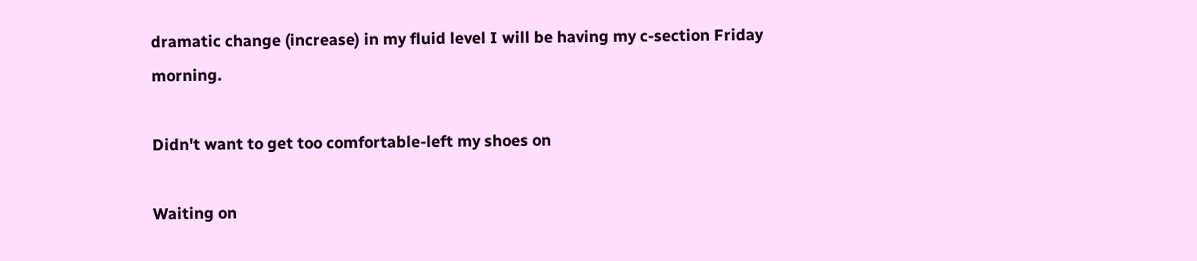dramatic change (increase) in my fluid level I will be having my c-section Friday morning.

Didn't want to get too comfortable-left my shoes on

Waiting on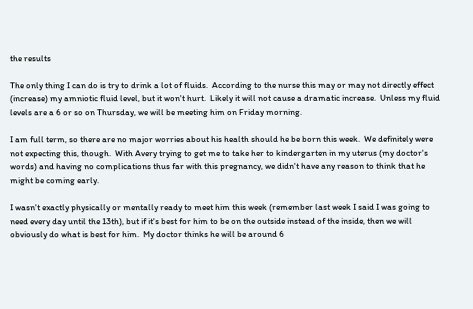the results

The only thing I can do is try to drink a lot of fluids.  According to the nurse this may or may not directly effect (increase) my amniotic fluid level, but it won't hurt.  Likely it will not cause a dramatic increase.  Unless my fluid levels are a 6 or so on Thursday, we will be meeting him on Friday morning.

I am full term, so there are no major worries about his health should he be born this week.  We definitely were not expecting this, though.  With Avery trying to get me to take her to kindergarten in my uterus (my doctor's words) and having no complications thus far with this pregnancy, we didn't have any reason to think that he might be coming early.

I wasn't exactly physically or mentally ready to meet him this week (remember last week I said I was going to need every day until the 13th), but if it's best for him to be on the outside instead of the inside, then we will obviously do what is best for him.  My doctor thinks he will be around 6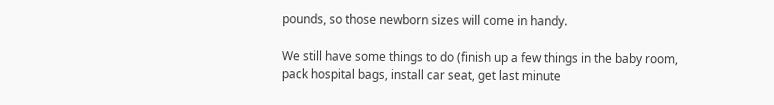pounds, so those newborn sizes will come in handy.

We still have some things to do (finish up a few things in the baby room, pack hospital bags, install car seat, get last minute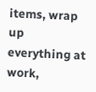items, wrap up everything at work,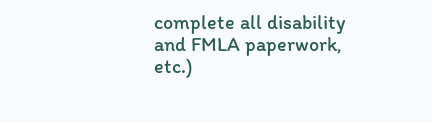complete all disability and FMLA paperwork, etc.)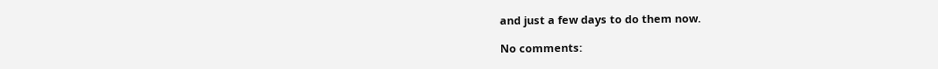and just a few days to do them now.

No comments: